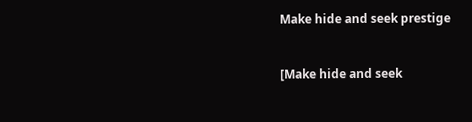Make hide and seek prestige


[Make hide and seek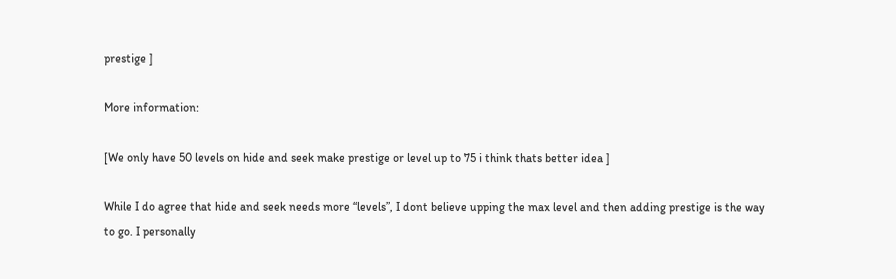prestige ]

More information:

[We only have 50 levels on hide and seek make prestige or level up to 75 i think thats better idea ]

While I do agree that hide and seek needs more “levels”, I dont believe upping the max level and then adding prestige is the way to go. I personally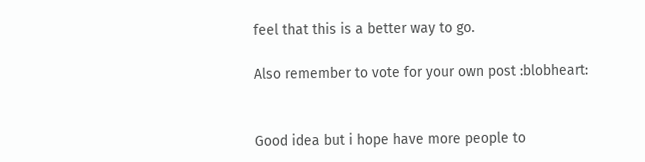feel that this is a better way to go.

Also remember to vote for your own post :blobheart:


Good idea but i hope have more people to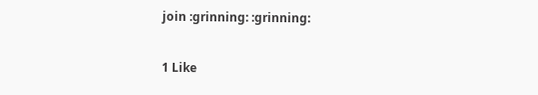join :grinning: :grinning:

1 Like